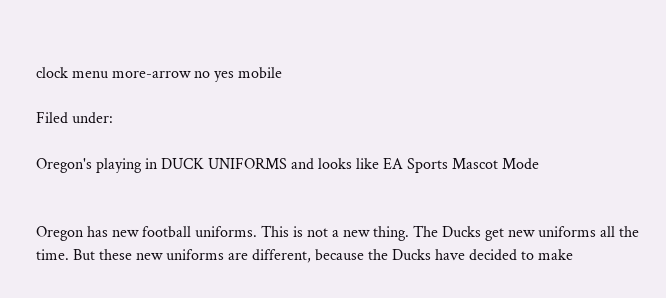clock menu more-arrow no yes mobile

Filed under:

Oregon's playing in DUCK UNIFORMS and looks like EA Sports Mascot Mode


Oregon has new football uniforms. This is not a new thing. The Ducks get new uniforms all the time. But these new uniforms are different, because the Ducks have decided to make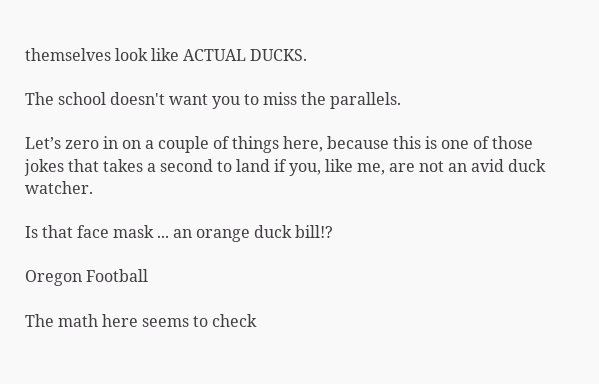themselves look like ACTUAL DUCKS.

The school doesn't want you to miss the parallels.

Let’s zero in on a couple of things here, because this is one of those jokes that takes a second to land if you, like me, are not an avid duck watcher.

Is that face mask ... an orange duck bill!?

Oregon Football

The math here seems to check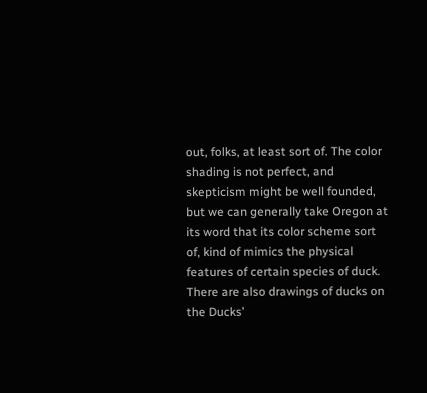out, folks, at least sort of. The color shading is not perfect, and skepticism might be well founded, but we can generally take Oregon at its word that its color scheme sort of, kind of mimics the physical features of certain species of duck. There are also drawings of ducks on the Ducks’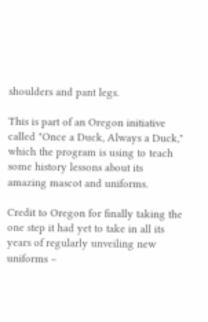shoulders and pant legs.

This is part of an Oregon initiative called "Once a Duck, Always a Duck," which the program is using to teach some history lessons about its amazing mascot and uniforms.

Credit to Oregon for finally taking the one step it had yet to take in all its years of regularly unveiling new uniforms –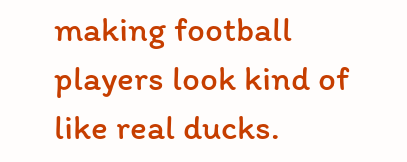making football players look kind of like real ducks.